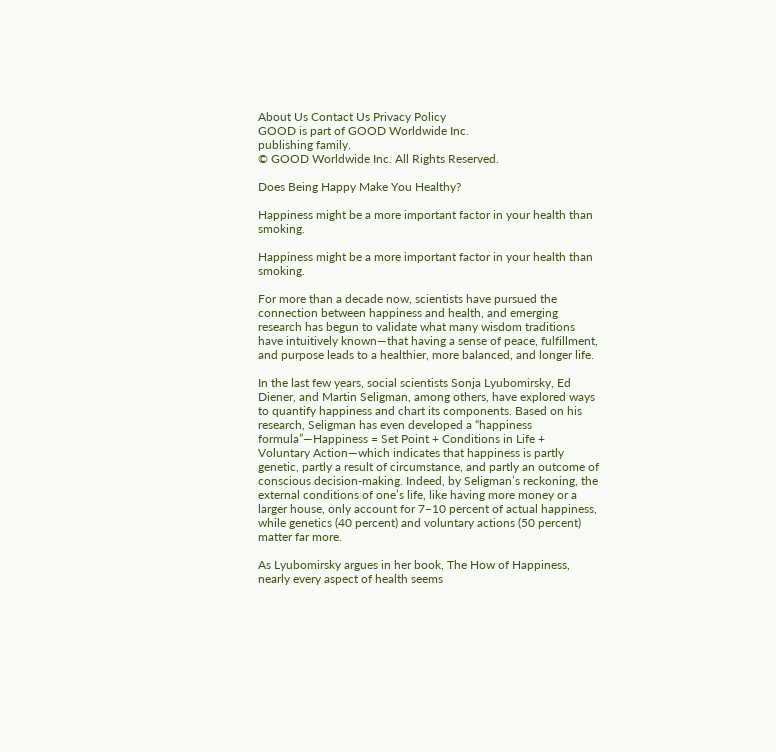About Us Contact Us Privacy Policy
GOOD is part of GOOD Worldwide Inc.
publishing family.
© GOOD Worldwide Inc. All Rights Reserved.

Does Being Happy Make You Healthy?

Happiness might be a more important factor in your health than smoking.

Happiness might be a more important factor in your health than smoking.

For more than a decade now, scientists have pursued the connection between happiness and health, and emerging research has begun to validate what many wisdom traditions have intuitively known—that having a sense of peace, fulfillment, and purpose leads to a healthier, more balanced, and longer life.

In the last few years, social scientists Sonja Lyubomirsky, Ed Diener, and Martin Seligman, among others, have explored ways to quantify happiness and chart its components. Based on his research, Seligman has even developed a “happiness formula”—Happiness = Set Point + Conditions in Life + Voluntary Action—which indicates that happiness is partly genetic, partly a result of circumstance, and partly an outcome of conscious decision-making. Indeed, by Seligman’s reckoning, the external conditions of one’s life, like having more money or a larger house, only account for 7–10 percent of actual happiness, while genetics (40 percent) and voluntary actions (50 percent) matter far more.

As Lyubomirsky argues in her book, The How of Happiness, nearly every aspect of health seems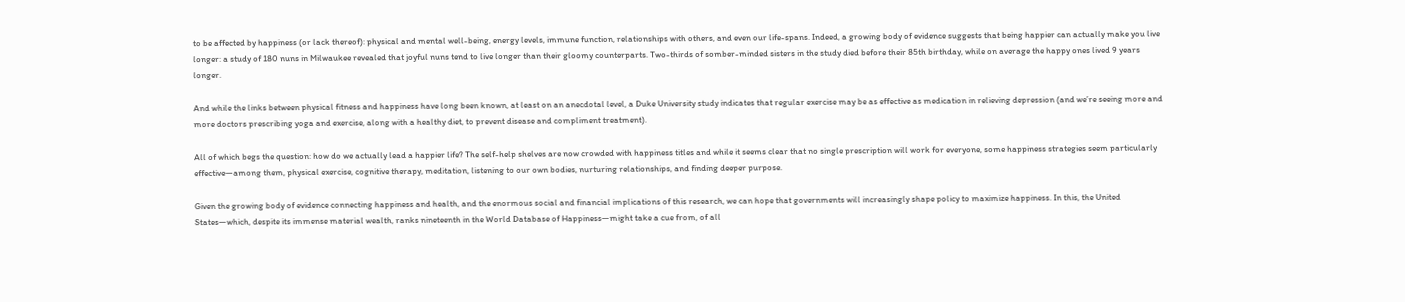to be affected by happiness (or lack thereof): physical and mental well-being, energy levels, immune function, relationships with others, and even our life-spans. Indeed, a growing body of evidence suggests that being happier can actually make you live longer: a study of 180 nuns in Milwaukee revealed that joyful nuns tend to live longer than their gloomy counterparts. Two-thirds of somber-minded sisters in the study died before their 85th birthday, while on average the happy ones lived 9 years longer.

And while the links between physical fitness and happiness have long been known, at least on an anecdotal level, a Duke University study indicates that regular exercise may be as effective as medication in relieving depression (and we’re seeing more and more doctors prescribing yoga and exercise, along with a healthy diet, to prevent disease and compliment treatment).

All of which begs the question: how do we actually lead a happier life? The self-help shelves are now crowded with happiness titles and while it seems clear that no single prescription will work for everyone, some happiness strategies seem particularly effective—among them, physical exercise, cognitive therapy, meditation, listening to our own bodies, nurturing relationships, and finding deeper purpose.

Given the growing body of evidence connecting happiness and health, and the enormous social and financial implications of this research, we can hope that governments will increasingly shape policy to maximize happiness. In this, the United States—which, despite its immense material wealth, ranks nineteenth in the World Database of Happiness—might take a cue from, of all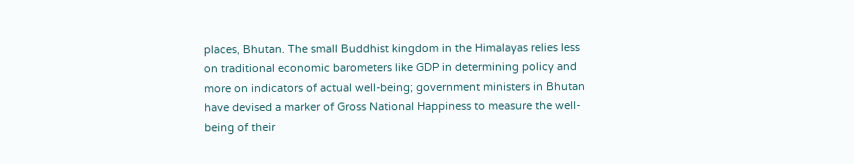places, Bhutan. The small Buddhist kingdom in the Himalayas relies less on traditional economic barometers like GDP in determining policy and more on indicators of actual well-being; government ministers in Bhutan have devised a marker of Gross National Happiness to measure the well-being of their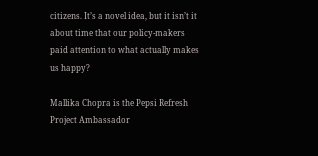citizens. It’s a novel idea, but it isn’t it about time that our policy-makers paid attention to what actually makes us happy?

Mallika Chopra is the Pepsi Refresh Project Ambassador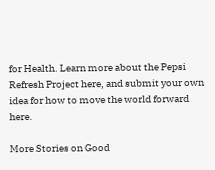for Health. Learn more about the Pepsi Refresh Project here, and submit your own idea for how to move the world forward here.

More Stories on Good